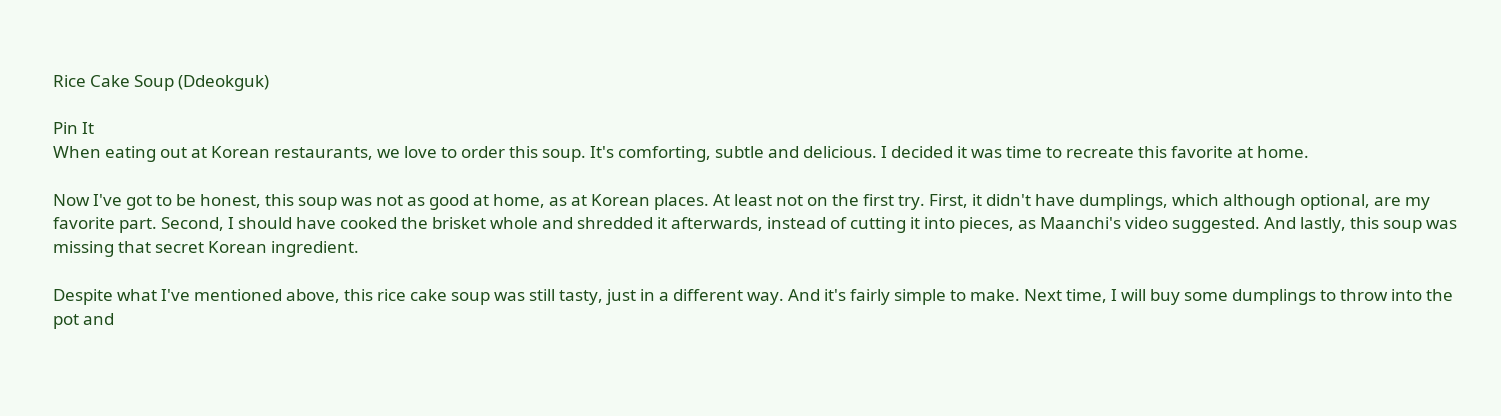Rice Cake Soup (Ddeokguk)

Pin It
When eating out at Korean restaurants, we love to order this soup. It's comforting, subtle and delicious. I decided it was time to recreate this favorite at home.

Now I've got to be honest, this soup was not as good at home, as at Korean places. At least not on the first try. First, it didn't have dumplings, which although optional, are my favorite part. Second, I should have cooked the brisket whole and shredded it afterwards, instead of cutting it into pieces, as Maanchi's video suggested. And lastly, this soup was missing that secret Korean ingredient.

Despite what I've mentioned above, this rice cake soup was still tasty, just in a different way. And it's fairly simple to make. Next time, I will buy some dumplings to throw into the pot and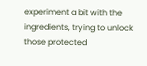experiment a bit with the ingredients, trying to unlock those protected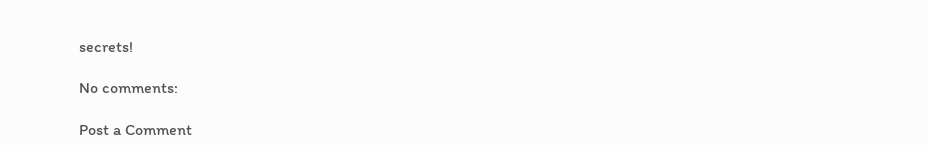secrets!

No comments:

Post a Comment